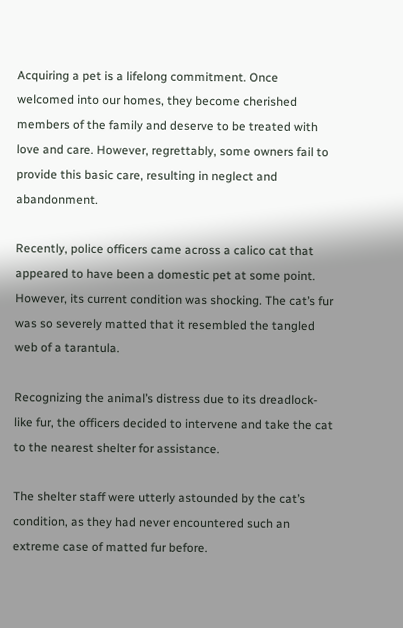Acquiring a pet is a lifelong commitment. Once welcomed into our homes, they become cherished members of the family and deserve to be treated with love and care. However, regrettably, some owners fail to provide this basic care, resulting in neglect and abandonment.

Recently, police officers came across a calico cat that appeared to have been a domestic pet at some point. However, its current condition was shocking. The cat’s fur was so severely matted that it resembled the tangled web of a tarantula.

Recognizing the animal’s distress due to its dreadlock-like fur, the officers decided to intervene and take the cat to the nearest shelter for assistance.

The shelter staff were utterly astounded by the cat’s condition, as they had never encountered such an extreme case of matted fur before.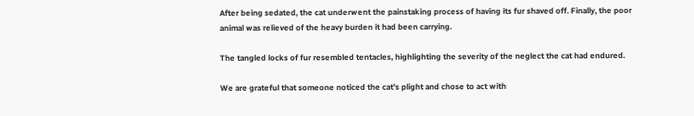After being sedated, the cat underwent the painstaking process of having its fur shaved off. Finally, the poor animal was relieved of the heavy burden it had been carrying.

The tangled locks of fur resembled tentacles, highlighting the severity of the neglect the cat had endured.

We are grateful that someone noticed the cat’s plight and chose to act with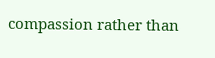compassion rather than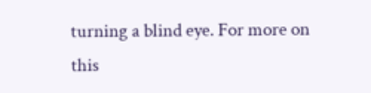turning a blind eye. For more on this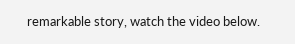remarkable story, watch the video below.